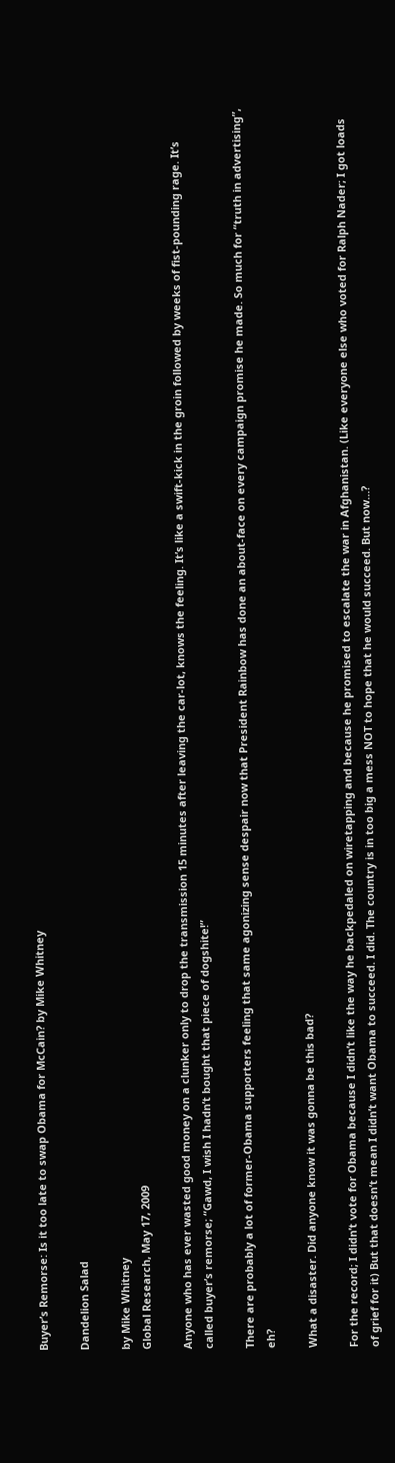Buyer’s Remorse: Is it too late to swap Obama for McCain? by Mike Whitney

Dandelion Salad

by Mike Whitney
Global Research, May 17, 2009

Anyone who has ever wasted good money on a clunker only to drop the transmission 15 minutes after leaving the car-lot, knows the feeling. It’s like a swift-kick in the groin followed by weeks of fist-pounding rage. It’s called buyer’s remorse; “Gawd, I wish I hadn’t bought that piece of dogshite!”

There are probably a lot of former-Obama supporters feeling that same agonizing sense despair now that President Rainbow has done an about-face on every campaign promise he made. So much for “truth in advertising”, eh?

What a disaster. Did anyone know it was gonna be this bad?

For the record; I didn’t vote for Obama because I didn’t like the way he backpedaled on wiretapping and because he promised to escalate the war in Afghanistan. (Like everyone else who voted for Ralph Nader; I got loads of grief for it) But that doesn’t mean I didn’t want Obama to succeed. I did. The country is in too big a mess NOT to hope that he would succeed. But now…?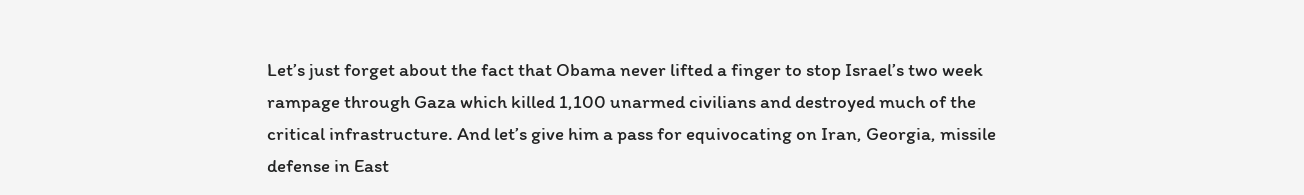Let’s just forget about the fact that Obama never lifted a finger to stop Israel’s two week rampage through Gaza which killed 1,100 unarmed civilians and destroyed much of the critical infrastructure. And let’s give him a pass for equivocating on Iran, Georgia, missile defense in East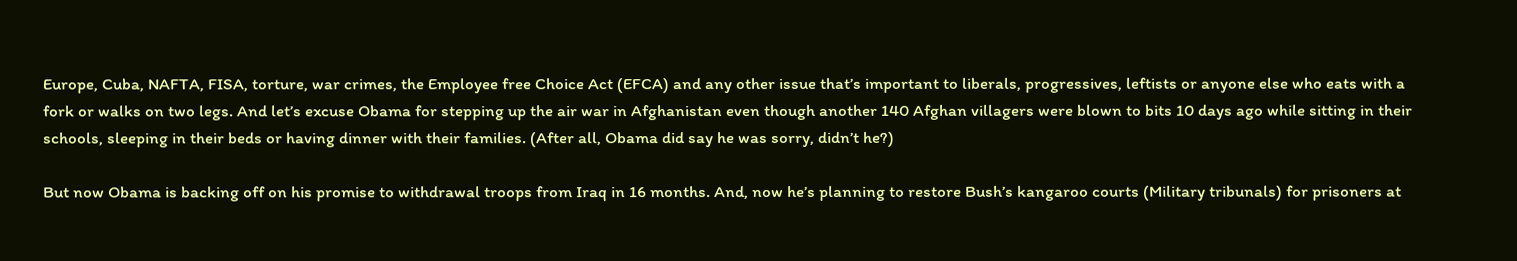Europe, Cuba, NAFTA, FISA, torture, war crimes, the Employee free Choice Act (EFCA) and any other issue that’s important to liberals, progressives, leftists or anyone else who eats with a fork or walks on two legs. And let’s excuse Obama for stepping up the air war in Afghanistan even though another 140 Afghan villagers were blown to bits 10 days ago while sitting in their schools, sleeping in their beds or having dinner with their families. (After all, Obama did say he was sorry, didn’t he?)

But now Obama is backing off on his promise to withdrawal troops from Iraq in 16 months. And, now he’s planning to restore Bush’s kangaroo courts (Military tribunals) for prisoners at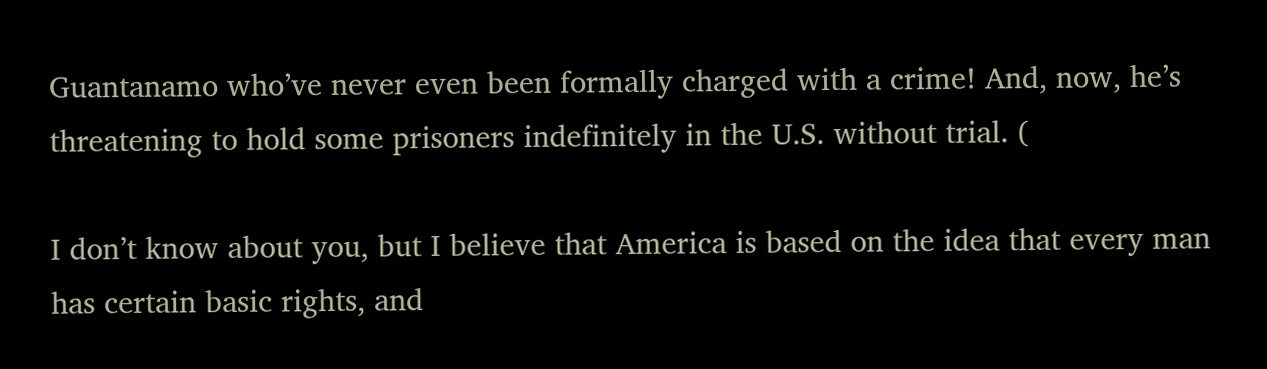Guantanamo who’ve never even been formally charged with a crime! And, now, he’s threatening to hold some prisoners indefinitely in the U.S. without trial. (

I don’t know about you, but I believe that America is based on the idea that every man has certain basic rights, and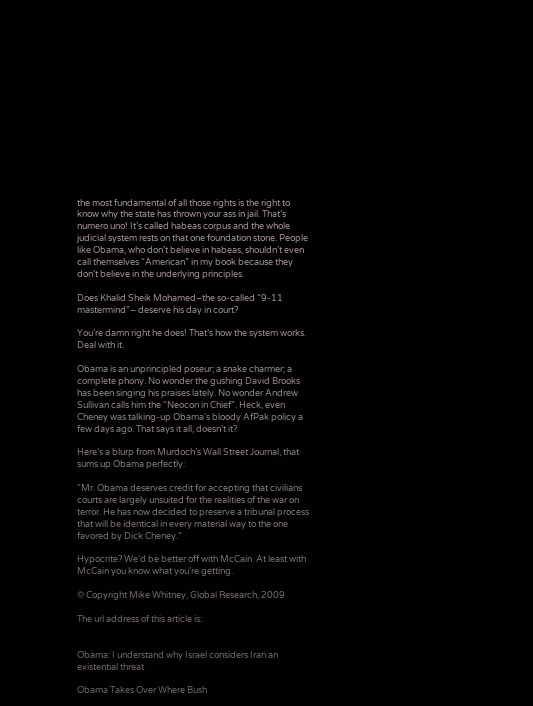the most fundamental of all those rights is the right to know why the state has thrown your ass in jail. That’s numero uno! It’s called habeas corpus and the whole judicial system rests on that one foundation stone. People like Obama, who don’t believe in habeas, shouldn’t even call themselves “American” in my book because they don’t believe in the underlying principles.

Does Khalid Sheik Mohamed–the so-called “9-11 mastermind”– deserve his day in court?

You’re damn right he does! That’s how the system works. Deal with it.

Obama is an unprincipled poseur; a snake charmer; a complete phony. No wonder the gushing David Brooks has been singing his praises lately. No wonder Andrew Sullivan calls him the “Neocon in Chief”. Heck, even Cheney was talking-up Obama’s bloody AfPak policy a few days ago. That says it all, doesn’t it?

Here’s a blurp from Murdoch’s Wall Street Journal, that sums up Obama perfectly:

“Mr. Obama deserves credit for accepting that civilians courts are largely unsuited for the realities of the war on terror. He has now decided to preserve a tribunal process that will be identical in every material way to the one favored by Dick Cheney.”

Hypocrite? We’d be better off with McCain. At least with McCain you know what you’re getting.

© Copyright Mike Whitney, Global Research, 2009

The url address of this article is:


Obama: I understand why Israel considers Iran an existential threat

Obama Takes Over Where Bush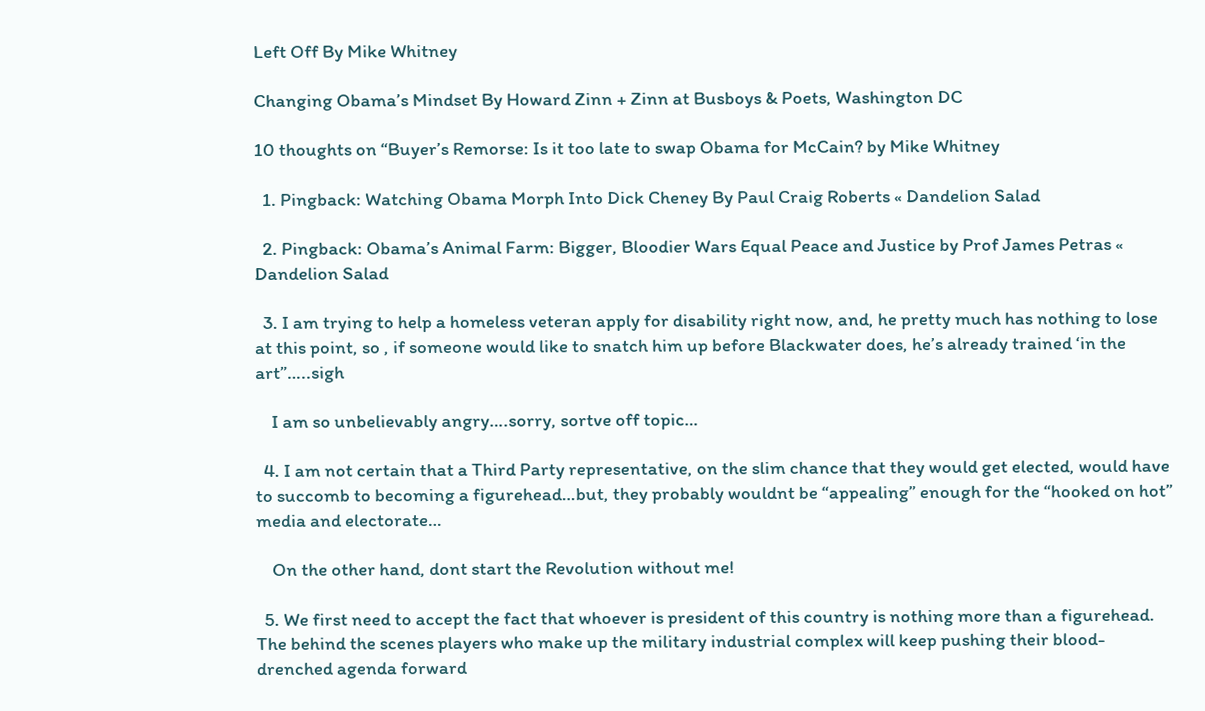Left Off By Mike Whitney

Changing Obama’s Mindset By Howard Zinn + Zinn at Busboys & Poets, Washington DC

10 thoughts on “Buyer’s Remorse: Is it too late to swap Obama for McCain? by Mike Whitney

  1. Pingback: Watching Obama Morph Into Dick Cheney By Paul Craig Roberts « Dandelion Salad

  2. Pingback: Obama’s Animal Farm: Bigger, Bloodier Wars Equal Peace and Justice by Prof James Petras « Dandelion Salad

  3. I am trying to help a homeless veteran apply for disability right now, and, he pretty much has nothing to lose at this point, so , if someone would like to snatch him up before Blackwater does, he’s already trained ‘in the art”…..sigh

    I am so unbelievably angry….sorry, sortve off topic…

  4. I am not certain that a Third Party representative, on the slim chance that they would get elected, would have to succomb to becoming a figurehead…but, they probably wouldnt be “appealing” enough for the “hooked on hot” media and electorate…

    On the other hand, dont start the Revolution without me!

  5. We first need to accept the fact that whoever is president of this country is nothing more than a figurehead. The behind the scenes players who make up the military industrial complex will keep pushing their blood-drenched agenda forward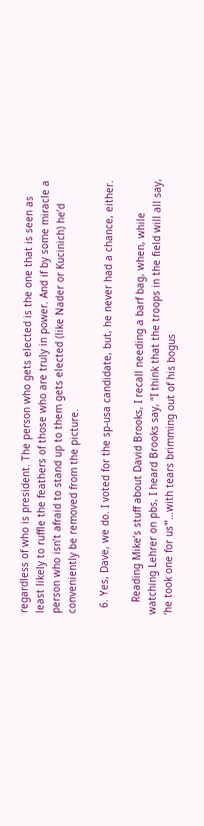regardless of who is president. The person who gets elected is the one that is seen as least likely to ruffle the feathers of those who are truly in power. And if by some miracle a person who isn’t afraid to stand up to them gets elected (like Nader or Kucinich) he’d conveniently be removed from the picture.

  6. Yes, Dave, we do. I voted for the sp-usa candidate, but, he never had a chance, either.

    Reading Mike’s stuff about David Brooks, I recall needing a barf bag, when, while watching Lehrer on pbs, I heard Brooks say, “I think that the troops in the field will all say, ‘he took one for us'”…with tears brimming out of his bogus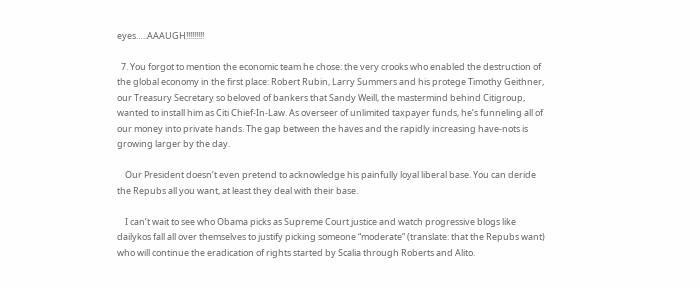eyes…..AAAUGH!!!!!!!!!

  7. You forgot to mention the economic team he chose: the very crooks who enabled the destruction of the global economy in the first place: Robert Rubin, Larry Summers and his protege Timothy Geithner, our Treasury Secretary so beloved of bankers that Sandy Weill, the mastermind behind Citigroup, wanted to install him as Citi Chief-In-Law. As overseer of unlimited taxpayer funds, he’s funneling all of our money into private hands. The gap between the haves and the rapidly increasing have-nots is growing larger by the day.

    Our President doesn’t even pretend to acknowledge his painfully loyal liberal base. You can deride the Repubs all you want, at least they deal with their base.

    I can’t wait to see who Obama picks as Supreme Court justice and watch progressive blogs like dailykos fall all over themselves to justify picking someone “moderate” (translate: that the Repubs want) who will continue the eradication of rights started by Scalia through Roberts and Alito.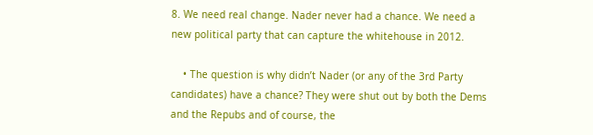8. We need real change. Nader never had a chance. We need a new political party that can capture the whitehouse in 2012.

    • The question is why didn’t Nader (or any of the 3rd Party candidates) have a chance? They were shut out by both the Dems and the Repubs and of course, the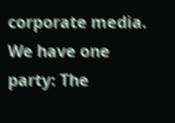corporate media. We have one party: The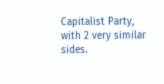Capitalist Party, with 2 very similar sides.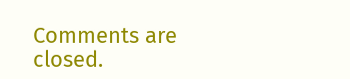Comments are closed.